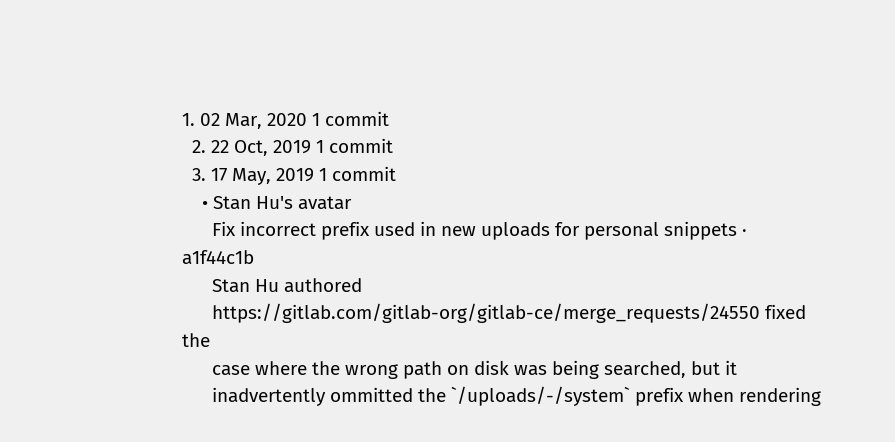1. 02 Mar, 2020 1 commit
  2. 22 Oct, 2019 1 commit
  3. 17 May, 2019 1 commit
    • Stan Hu's avatar
      Fix incorrect prefix used in new uploads for personal snippets · a1f44c1b
      Stan Hu authored
      https://gitlab.com/gitlab-org/gitlab-ce/merge_requests/24550 fixed the
      case where the wrong path on disk was being searched, but it
      inadvertently ommitted the `/uploads/-/system` prefix when rendering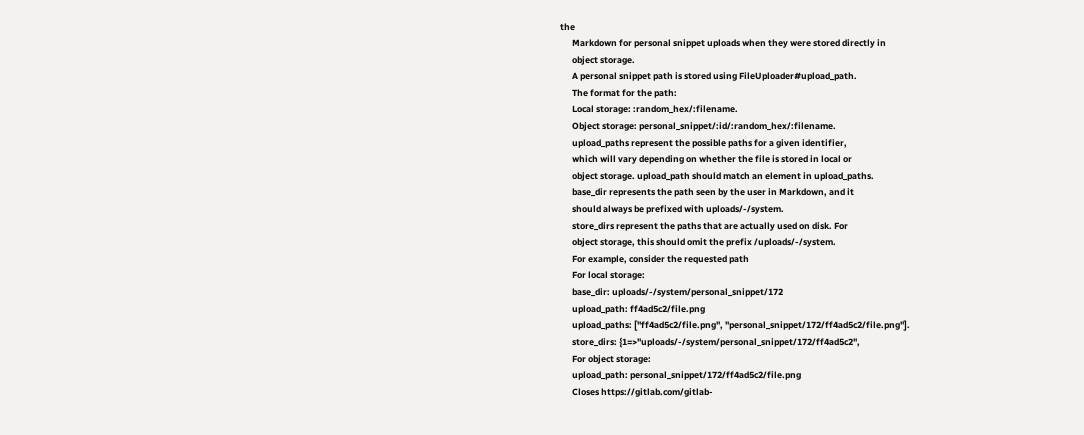the
      Markdown for personal snippet uploads when they were stored directly in
      object storage.
      A personal snippet path is stored using FileUploader#upload_path.
      The format for the path:
      Local storage: :random_hex/:filename.
      Object storage: personal_snippet/:id/:random_hex/:filename.
      upload_paths represent the possible paths for a given identifier,
      which will vary depending on whether the file is stored in local or
      object storage. upload_path should match an element in upload_paths.
      base_dir represents the path seen by the user in Markdown, and it
      should always be prefixed with uploads/-/system.
      store_dirs represent the paths that are actually used on disk. For
      object storage, this should omit the prefix /uploads/-/system.
      For example, consider the requested path
      For local storage:
      base_dir: uploads/-/system/personal_snippet/172
      upload_path: ff4ad5c2/file.png
      upload_paths: ["ff4ad5c2/file.png", "personal_snippet/172/ff4ad5c2/file.png"].
      store_dirs: {1=>"uploads/-/system/personal_snippet/172/ff4ad5c2",
      For object storage:
      upload_path: personal_snippet/172/ff4ad5c2/file.png
      Closes https://gitlab.com/gitlab-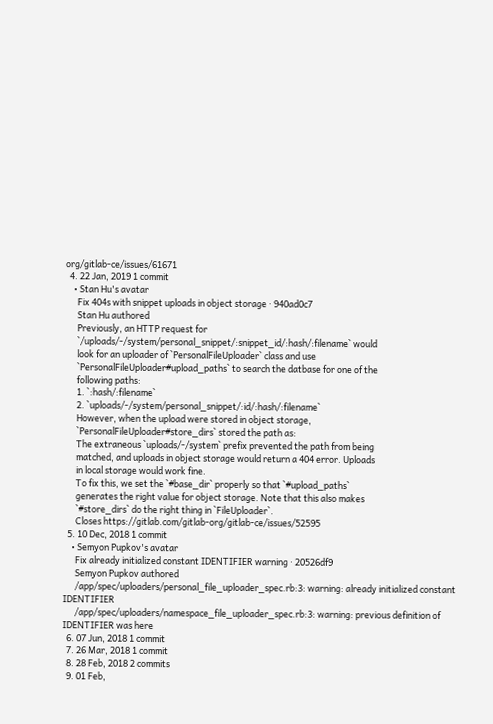org/gitlab-ce/issues/61671
  4. 22 Jan, 2019 1 commit
    • Stan Hu's avatar
      Fix 404s with snippet uploads in object storage · 940ad0c7
      Stan Hu authored
      Previously, an HTTP request for
      `/uploads/-/system/personal_snippet/:snippet_id/:hash/:filename` would
      look for an uploader of `PersonalFileUploader` class and use
      `PersonalFileUploader#upload_paths` to search the datbase for one of the
      following paths:
      1. `:hash/:filename`
      2. `uploads/-/system/personal_snippet/:id/:hash/:filename`
      However, when the upload were stored in object storage,
      `PersonalFileUploader#store_dirs` stored the path as:
      The extraneous `uploads/-/system` prefix prevented the path from being
      matched, and uploads in object storage would return a 404 error. Uploads
      in local storage would work fine.
      To fix this, we set the `#base_dir` properly so that `#upload_paths`
      generates the right value for object storage. Note that this also makes
      `#store_dirs` do the right thing in `FileUploader`.
      Closes https://gitlab.com/gitlab-org/gitlab-ce/issues/52595
  5. 10 Dec, 2018 1 commit
    • Semyon Pupkov's avatar
      Fix already initialized constant IDENTIFIER warning · 20526df9
      Semyon Pupkov authored
      /app/spec/uploaders/personal_file_uploader_spec.rb:3: warning: already initialized constant IDENTIFIER
      /app/spec/uploaders/namespace_file_uploader_spec.rb:3: warning: previous definition of IDENTIFIER was here
  6. 07 Jun, 2018 1 commit
  7. 26 Mar, 2018 1 commit
  8. 28 Feb, 2018 2 commits
  9. 01 Feb,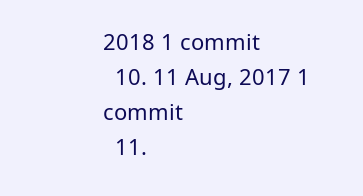2018 1 commit
  10. 11 Aug, 2017 1 commit
  11.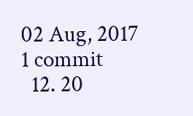02 Aug, 2017 1 commit
  12. 20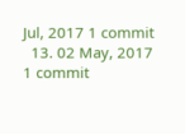Jul, 2017 1 commit
  13. 02 May, 2017 1 commit